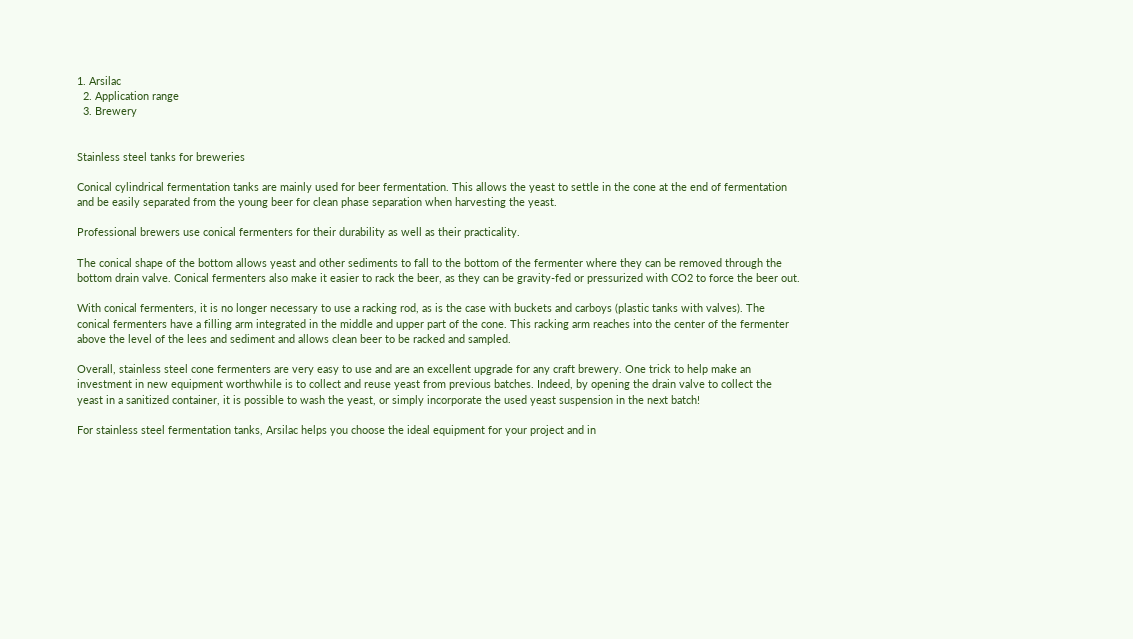1. Arsilac
  2. Application range
  3. Brewery


Stainless steel tanks for breweries

Conical cylindrical fermentation tanks are mainly used for beer fermentation. This allows the yeast to settle in the cone at the end of fermentation and be easily separated from the young beer for clean phase separation when harvesting the yeast.

Professional brewers use conical fermenters for their durability as well as their practicality.

The conical shape of the bottom allows yeast and other sediments to fall to the bottom of the fermenter where they can be removed through the bottom drain valve. Conical fermenters also make it easier to rack the beer, as they can be gravity-fed or pressurized with CO2 to force the beer out.

With conical fermenters, it is no longer necessary to use a racking rod, as is the case with buckets and carboys (plastic tanks with valves). The conical fermenters have a filling arm integrated in the middle and upper part of the cone. This racking arm reaches into the center of the fermenter above the level of the lees and sediment and allows clean beer to be racked and sampled.

Overall, stainless steel cone fermenters are very easy to use and are an excellent upgrade for any craft brewery. One trick to help make an investment in new equipment worthwhile is to collect and reuse yeast from previous batches. Indeed, by opening the drain valve to collect the yeast in a sanitized container, it is possible to wash the yeast, or simply incorporate the used yeast suspension in the next batch!

For stainless steel fermentation tanks, Arsilac helps you choose the ideal equipment for your project and in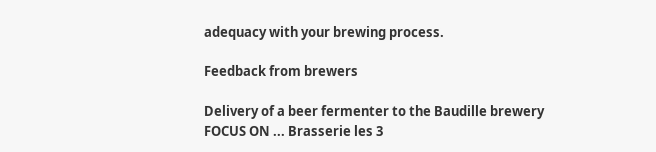adequacy with your brewing process.

Feedback from brewers

Delivery of a beer fermenter to the Baudille brewery
FOCUS ON ... Brasserie les 3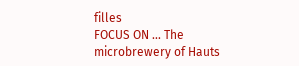filles
FOCUS ON ... The microbrewery of Hauts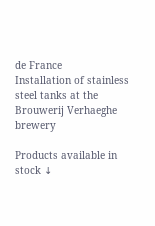de France
Installation of stainless steel tanks at the Brouwerij Verhaeghe brewery

Products available in stock ↓